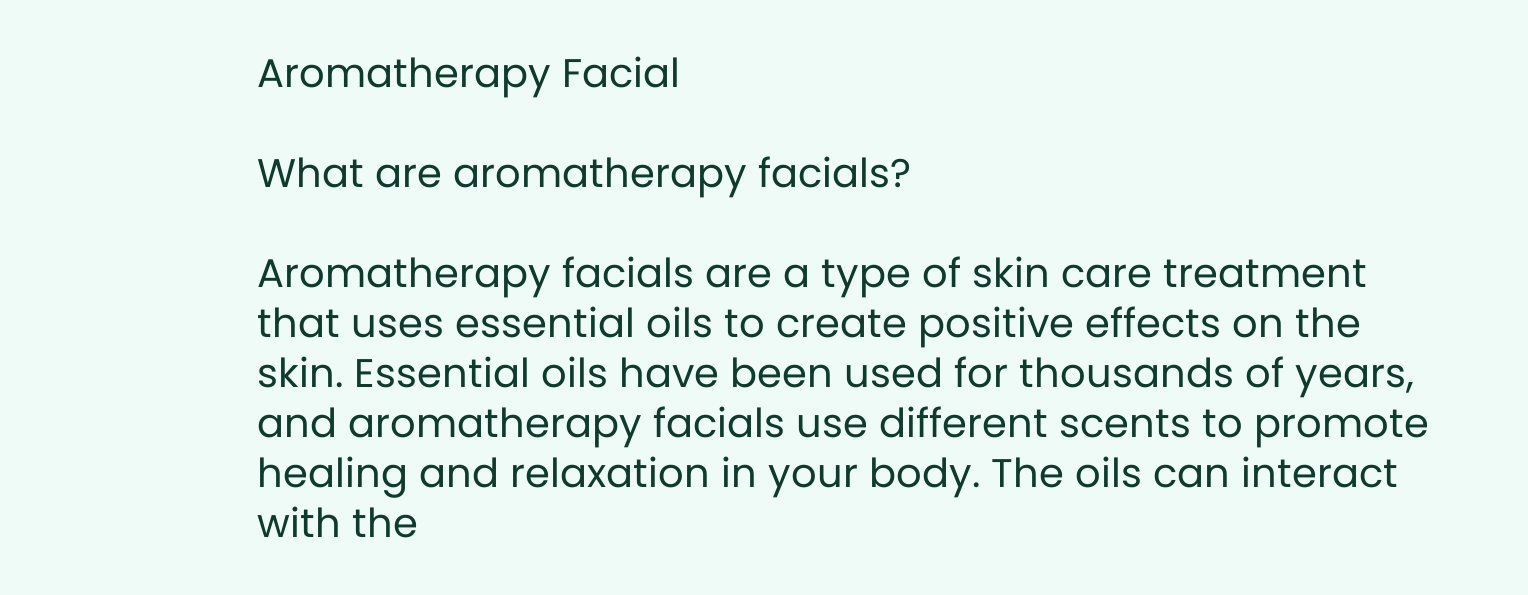Aromatherapy Facial

What are aromatherapy facials?

Aromatherapy facials are a type of skin care treatment that uses essential oils to create positive effects on the skin. Essential oils have been used for thousands of years, and aromatherapy facials use different scents to promote healing and relaxation in your body. The oils can interact with the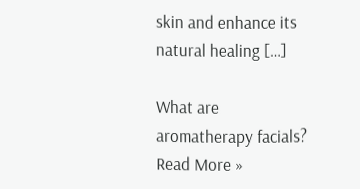skin and enhance its natural healing […]

What are aromatherapy facials? Read More »